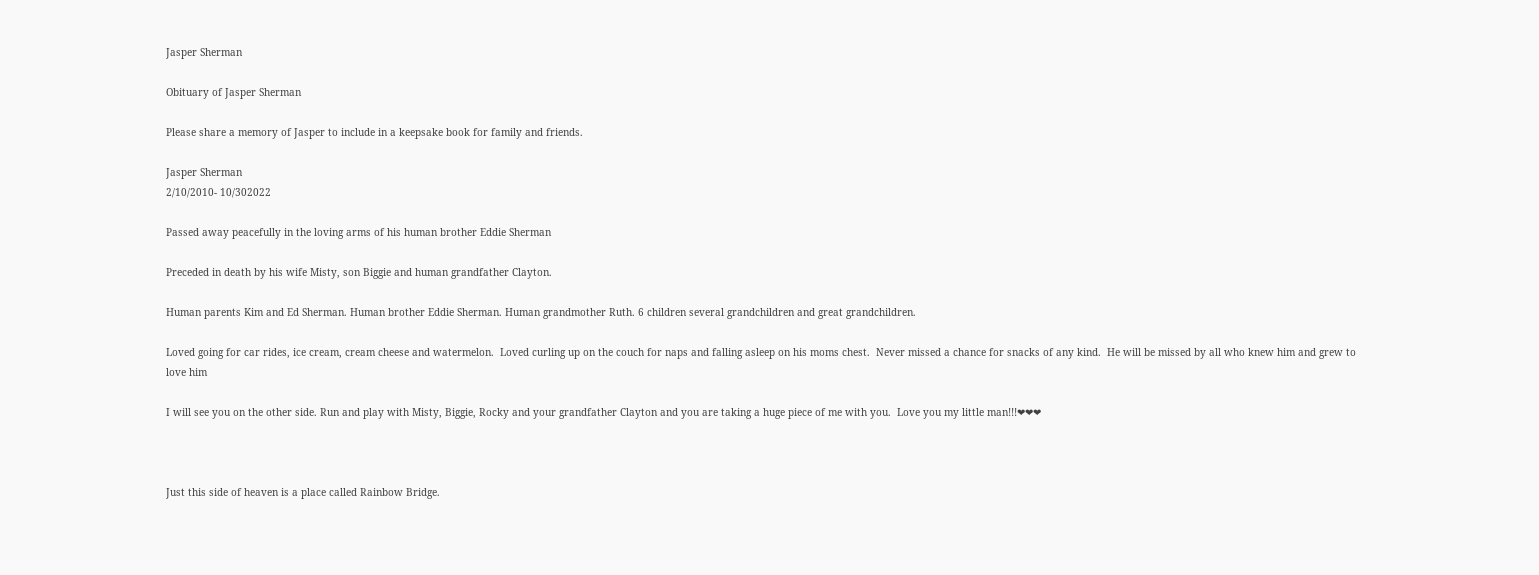Jasper Sherman

Obituary of Jasper Sherman

Please share a memory of Jasper to include in a keepsake book for family and friends.

Jasper Sherman
2/10/2010- 10/302022

Passed away peacefully in the loving arms of his human brother Eddie Sherman

Preceded in death by his wife Misty, son Biggie and human grandfather Clayton.

Human parents Kim and Ed Sherman. Human brother Eddie Sherman. Human grandmother Ruth. 6 children several grandchildren and great grandchildren.

Loved going for car rides, ice cream, cream cheese and watermelon.  Loved curling up on the couch for naps and falling asleep on his moms chest.  Never missed a chance for snacks of any kind.  He will be missed by all who knew him and grew to love him

I will see you on the other side. Run and play with Misty, Biggie, Rocky and your grandfather Clayton and you are taking a huge piece of me with you.  Love you my little man!!!❤❤❤



Just this side of heaven is a place called Rainbow Bridge.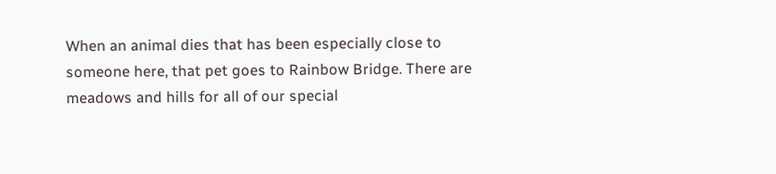When an animal dies that has been especially close to someone here, that pet goes to Rainbow Bridge. There are meadows and hills for all of our special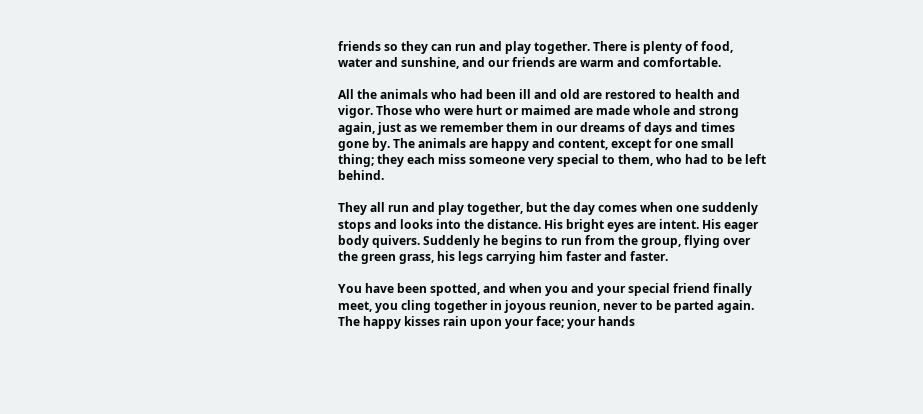friends so they can run and play together. There is plenty of food, water and sunshine, and our friends are warm and comfortable.

All the animals who had been ill and old are restored to health and vigor. Those who were hurt or maimed are made whole and strong again, just as we remember them in our dreams of days and times gone by. The animals are happy and content, except for one small thing; they each miss someone very special to them, who had to be left behind.

They all run and play together, but the day comes when one suddenly stops and looks into the distance. His bright eyes are intent. His eager body quivers. Suddenly he begins to run from the group, flying over the green grass, his legs carrying him faster and faster.

You have been spotted, and when you and your special friend finally meet, you cling together in joyous reunion, never to be parted again. The happy kisses rain upon your face; your hands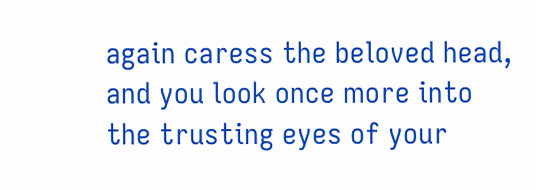again caress the beloved head, and you look once more into the trusting eyes of your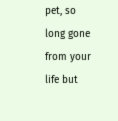pet, so long gone from your life but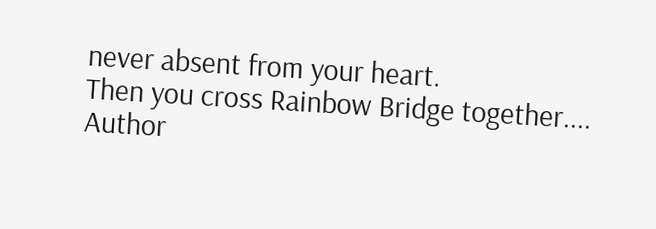never absent from your heart.
Then you cross Rainbow Bridge together....
Author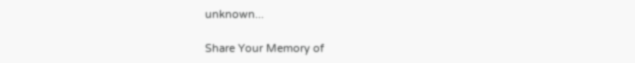unknown...

Share Your Memory of